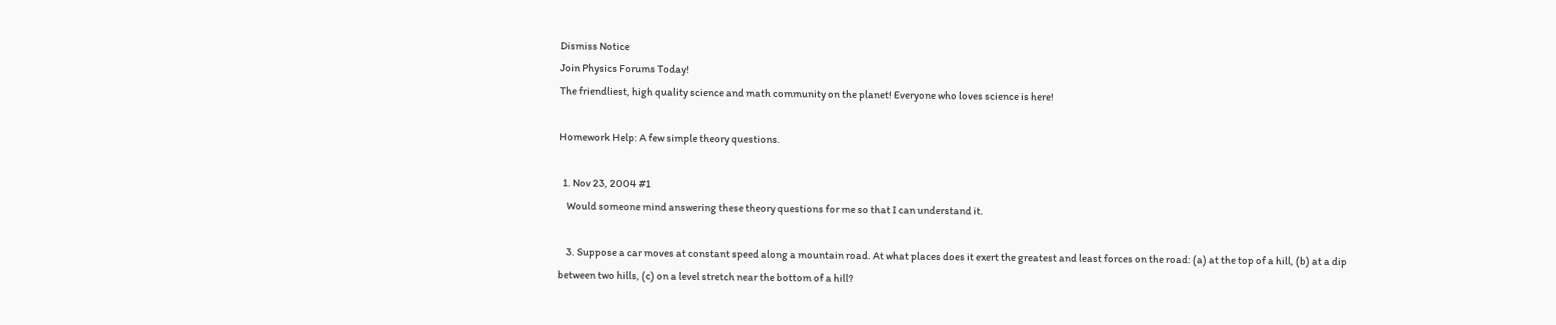Dismiss Notice
Join Physics Forums Today!
The friendliest, high quality science and math community on the planet! Everyone who loves science is here!

Homework Help: A few simple theory questions.

  1. Nov 23, 2004 #1
    Would someone mind answering these theory questions for me so that I can understand it.

    3. Suppose a car moves at constant speed along a mountain road. At what places does it exert the greatest and least forces on the road: (a) at the top of a hill, (b) at a dip between two hills, (c) on a level stretch near the bottom of a hill?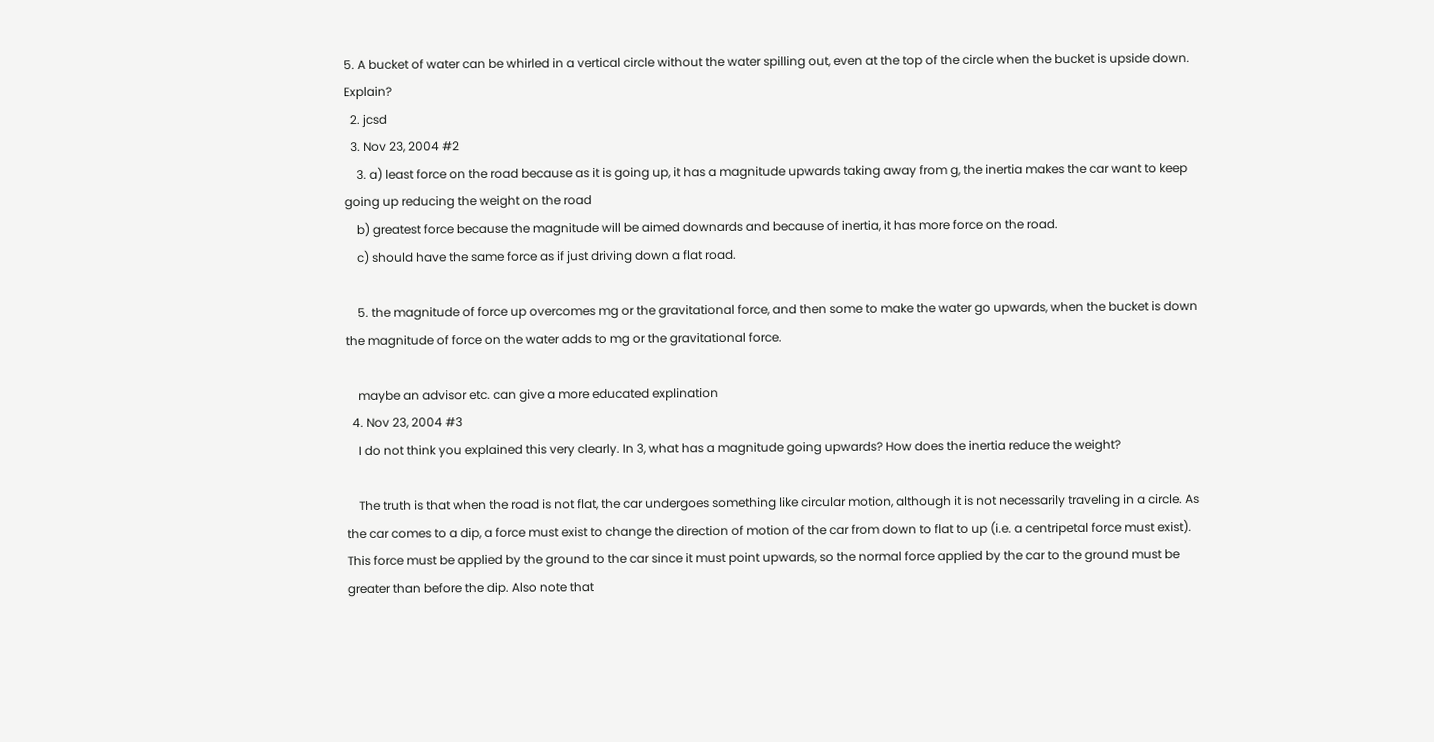5. A bucket of water can be whirled in a vertical circle without the water spilling out, even at the top of the circle when the bucket is upside down. Explain?
  2. jcsd
  3. Nov 23, 2004 #2
    3. a) least force on the road because as it is going up, it has a magnitude upwards taking away from g, the inertia makes the car want to keep going up reducing the weight on the road
    b) greatest force because the magnitude will be aimed downards and because of inertia, it has more force on the road.
    c) should have the same force as if just driving down a flat road.

    5. the magnitude of force up overcomes mg or the gravitational force, and then some to make the water go upwards, when the bucket is down the magnitude of force on the water adds to mg or the gravitational force.

    maybe an advisor etc. can give a more educated explination
  4. Nov 23, 2004 #3
    I do not think you explained this very clearly. In 3, what has a magnitude going upwards? How does the inertia reduce the weight?

    The truth is that when the road is not flat, the car undergoes something like circular motion, although it is not necessarily traveling in a circle. As the car comes to a dip, a force must exist to change the direction of motion of the car from down to flat to up (i.e. a centripetal force must exist). This force must be applied by the ground to the car since it must point upwards, so the normal force applied by the car to the ground must be greater than before the dip. Also note that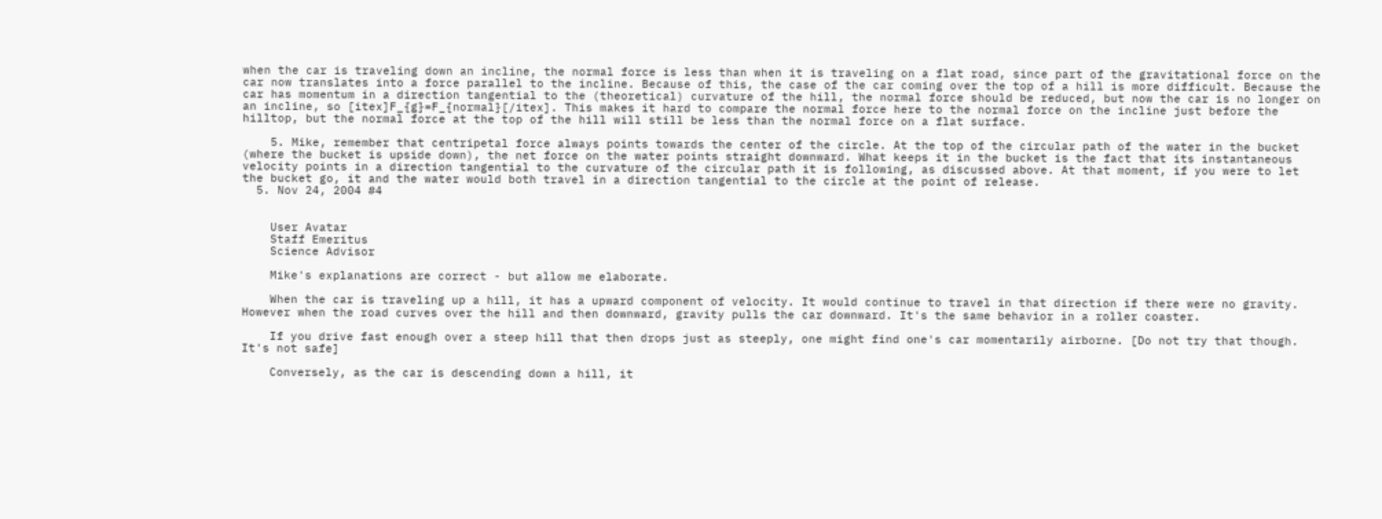when the car is traveling down an incline, the normal force is less than when it is traveling on a flat road, since part of the gravitational force on the car now translates into a force parallel to the incline. Because of this, the case of the car coming over the top of a hill is more difficult. Because the car has momentum in a direction tangential to the (theoretical) curvature of the hill, the normal force should be reduced, but now the car is no longer on an incline, so [itex]F_{g}=F_{normal}[/itex]. This makes it hard to compare the normal force here to the normal force on the incline just before the hilltop, but the normal force at the top of the hill will still be less than the normal force on a flat surface.

    5. Mike, remember that centripetal force always points towards the center of the circle. At the top of the circular path of the water in the bucket (where the bucket is upside down), the net force on the water points straight downward. What keeps it in the bucket is the fact that its instantaneous velocity points in a direction tangential to the curvature of the circular path it is following, as discussed above. At that moment, if you were to let the bucket go, it and the water would both travel in a direction tangential to the circle at the point of release.
  5. Nov 24, 2004 #4


    User Avatar
    Staff Emeritus
    Science Advisor

    Mike's explanations are correct - but allow me elaborate.

    When the car is traveling up a hill, it has a upward component of velocity. It would continue to travel in that direction if there were no gravity. However when the road curves over the hill and then downward, gravity pulls the car downward. It's the same behavior in a roller coaster.

    If you drive fast enough over a steep hill that then drops just as steeply, one might find one's car momentarily airborne. [Do not try that though. It's not safe]

    Conversely, as the car is descending down a hill, it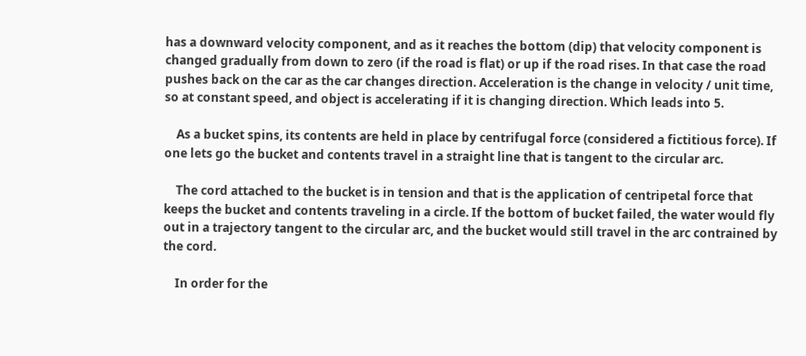has a downward velocity component, and as it reaches the bottom (dip) that velocity component is changed gradually from down to zero (if the road is flat) or up if the road rises. In that case the road pushes back on the car as the car changes direction. Acceleration is the change in velocity / unit time, so at constant speed, and object is accelerating if it is changing direction. Which leads into 5.

    As a bucket spins, its contents are held in place by centrifugal force (considered a fictitious force). If one lets go the bucket and contents travel in a straight line that is tangent to the circular arc.

    The cord attached to the bucket is in tension and that is the application of centripetal force that keeps the bucket and contents traveling in a circle. If the bottom of bucket failed, the water would fly out in a trajectory tangent to the circular arc, and the bucket would still travel in the arc contrained by the cord.

    In order for the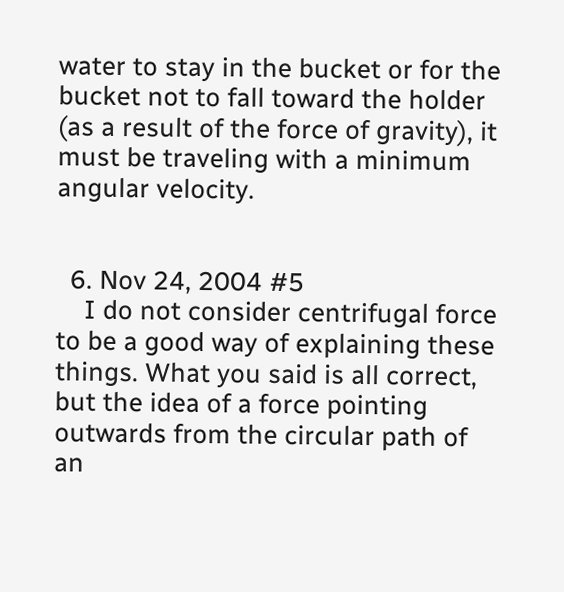water to stay in the bucket or for the bucket not to fall toward the holder (as a result of the force of gravity), it must be traveling with a minimum angular velocity.


  6. Nov 24, 2004 #5
    I do not consider centrifugal force to be a good way of explaining these things. What you said is all correct, but the idea of a force pointing outwards from the circular path of an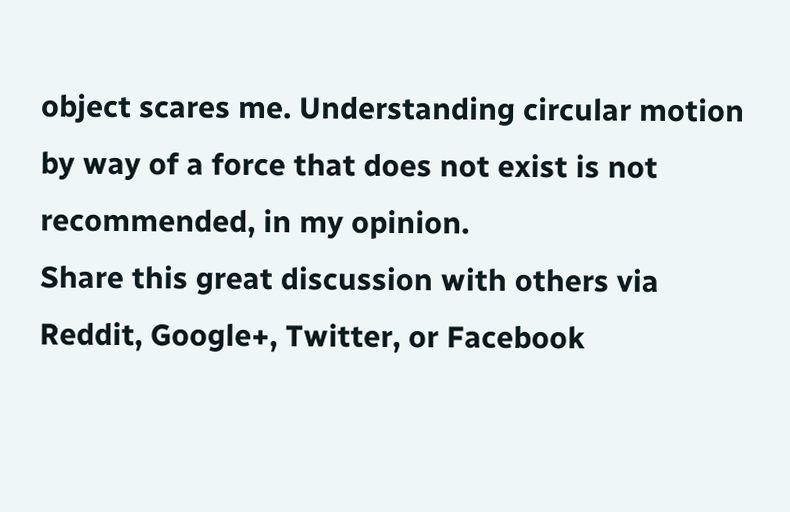object scares me. Understanding circular motion by way of a force that does not exist is not recommended, in my opinion.
Share this great discussion with others via Reddit, Google+, Twitter, or Facebook